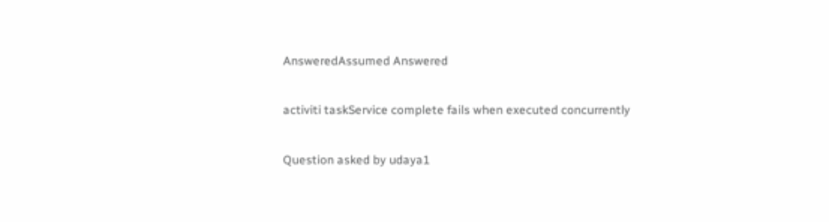AnsweredAssumed Answered

activiti taskService complete fails when executed concurrently

Question asked by udaya1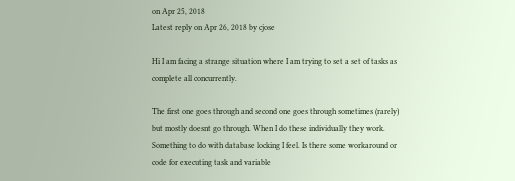on Apr 25, 2018
Latest reply on Apr 26, 2018 by cjose

Hi I am facing a strange situation where I am trying to set a set of tasks as complete all concurrently.

The first one goes through and second one goes through sometimes (rarely) but mostly doesnt go through. When I do these individually they work. Something to do with database locking I feel. Is there some workaround or code for executing task and variable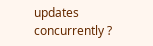updates concurrently ?